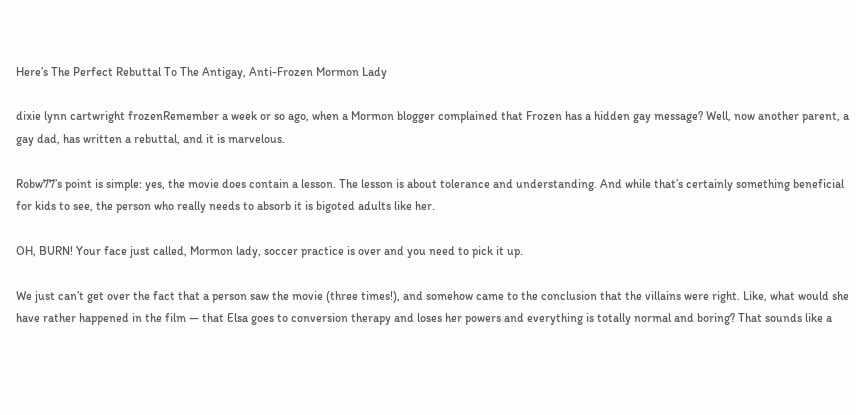Here’s The Perfect Rebuttal To The Antigay, Anti-Frozen Mormon Lady

dixie lynn cartwright frozenRemember a week or so ago, when a Mormon blogger complained that Frozen has a hidden gay message? Well, now another parent, a gay dad, has written a rebuttal, and it is marvelous.

Robw77’s point is simple: yes, the movie does contain a lesson. The lesson is about tolerance and understanding. And while that’s certainly something beneficial for kids to see, the person who really needs to absorb it is bigoted adults like her.

OH, BURN! Your face just called, Mormon lady, soccer practice is over and you need to pick it up.

We just can’t get over the fact that a person saw the movie (three times!), and somehow came to the conclusion that the villains were right. Like, what would she have rather happened in the film — that Elsa goes to conversion therapy and loses her powers and everything is totally normal and boring? That sounds like a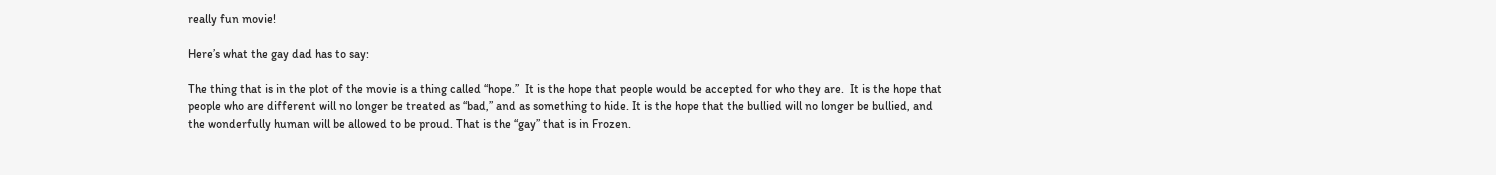really fun movie!

Here’s what the gay dad has to say:

The thing that is in the plot of the movie is a thing called “hope.”  It is the hope that people would be accepted for who they are.  It is the hope that people who are different will no longer be treated as “bad,” and as something to hide. It is the hope that the bullied will no longer be bullied, and the wonderfully human will be allowed to be proud. That is the “gay” that is in Frozen.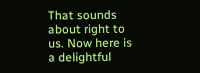That sounds about right to us. Now here is a delightful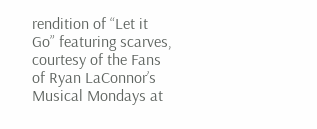rendition of “Let it Go” featuring scarves, courtesy of the Fans of Ryan LaConnor’s Musical Mondays at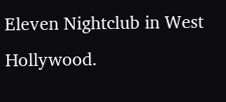Eleven Nightclub in West Hollywood.